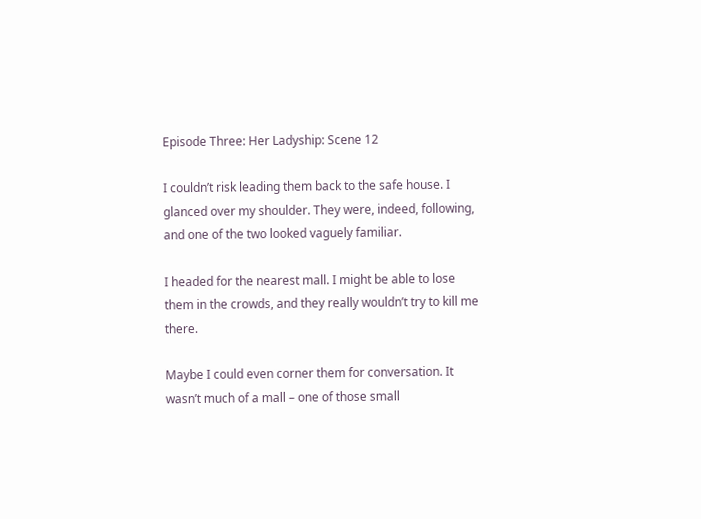Episode Three: Her Ladyship: Scene 12

I couldn’t risk leading them back to the safe house. I glanced over my shoulder. They were, indeed, following, and one of the two looked vaguely familiar.

I headed for the nearest mall. I might be able to lose them in the crowds, and they really wouldn’t try to kill me there.

Maybe I could even corner them for conversation. It wasn’t much of a mall – one of those small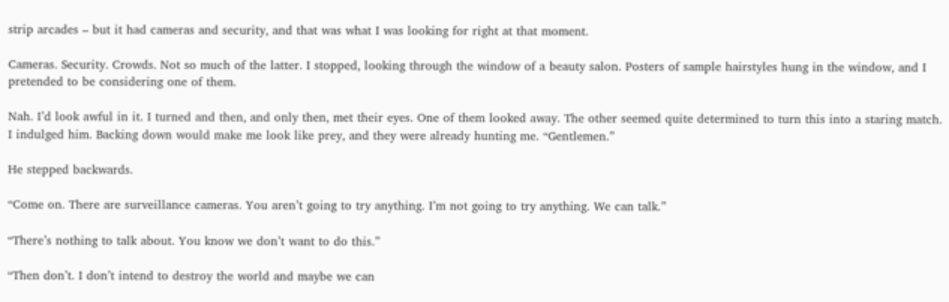strip arcades – but it had cameras and security, and that was what I was looking for right at that moment.

Cameras. Security. Crowds. Not so much of the latter. I stopped, looking through the window of a beauty salon. Posters of sample hairstyles hung in the window, and I pretended to be considering one of them.

Nah. I’d look awful in it. I turned and then, and only then, met their eyes. One of them looked away. The other seemed quite determined to turn this into a staring match. I indulged him. Backing down would make me look like prey, and they were already hunting me. “Gentlemen.”

He stepped backwards.

“Come on. There are surveillance cameras. You aren’t going to try anything. I’m not going to try anything. We can talk.”

“There’s nothing to talk about. You know we don’t want to do this.”

“Then don’t. I don’t intend to destroy the world and maybe we can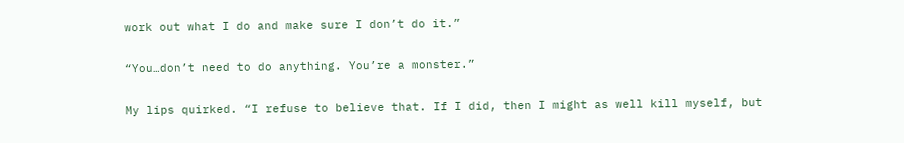work out what I do and make sure I don’t do it.”

“You…don’t need to do anything. You’re a monster.”

My lips quirked. “I refuse to believe that. If I did, then I might as well kill myself, but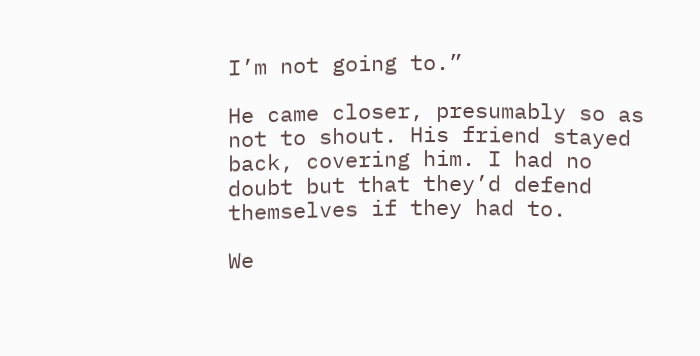I’m not going to.”

He came closer, presumably so as not to shout. His friend stayed back, covering him. I had no doubt but that they’d defend themselves if they had to.

We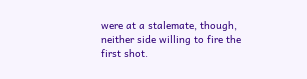were at a stalemate, though, neither side willing to fire the first shot.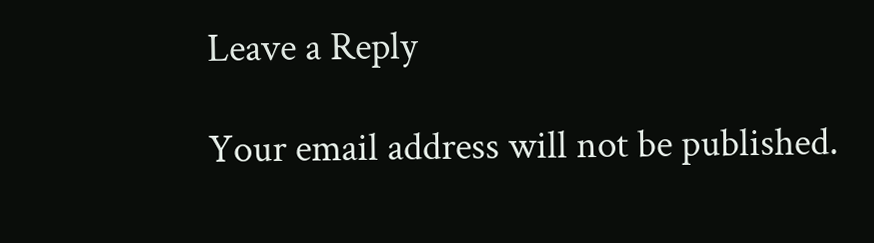Leave a Reply

Your email address will not be published.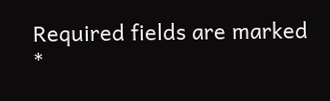Required fields are marked *